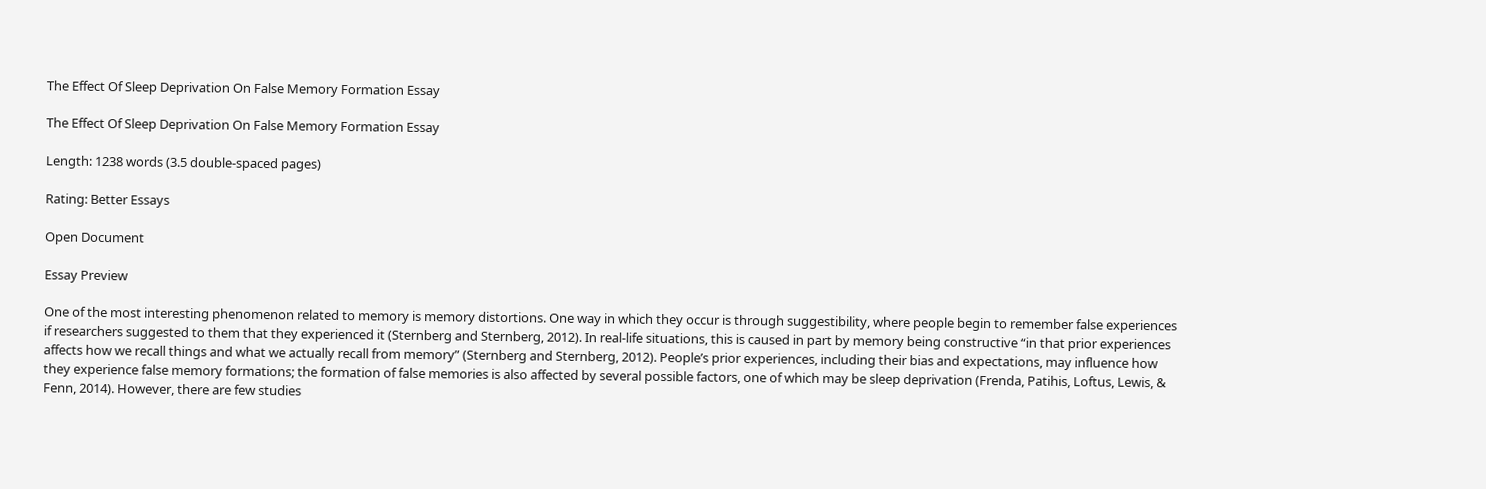The Effect Of Sleep Deprivation On False Memory Formation Essay

The Effect Of Sleep Deprivation On False Memory Formation Essay

Length: 1238 words (3.5 double-spaced pages)

Rating: Better Essays

Open Document

Essay Preview

One of the most interesting phenomenon related to memory is memory distortions. One way in which they occur is through suggestibility, where people begin to remember false experiences if researchers suggested to them that they experienced it (Sternberg and Sternberg, 2012). In real-life situations, this is caused in part by memory being constructive “in that prior experiences affects how we recall things and what we actually recall from memory” (Sternberg and Sternberg, 2012). People’s prior experiences, including their bias and expectations, may influence how they experience false memory formations; the formation of false memories is also affected by several possible factors, one of which may be sleep deprivation (Frenda, Patihis, Loftus, Lewis, & Fenn, 2014). However, there are few studies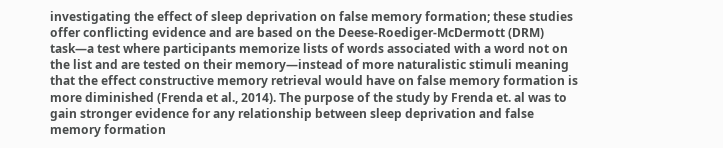investigating the effect of sleep deprivation on false memory formation; these studies offer conflicting evidence and are based on the Deese-Roediger-McDermott (DRM) task—a test where participants memorize lists of words associated with a word not on the list and are tested on their memory—instead of more naturalistic stimuli meaning that the effect constructive memory retrieval would have on false memory formation is more diminished (Frenda et al., 2014). The purpose of the study by Frenda et. al was to gain stronger evidence for any relationship between sleep deprivation and false memory formation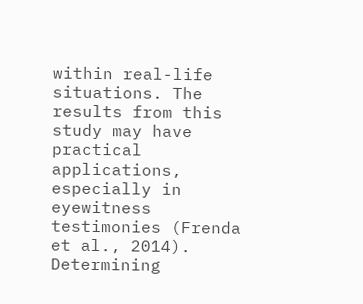within real-life situations. The results from this study may have practical applications, especially in eyewitness testimonies (Frenda et al., 2014). Determining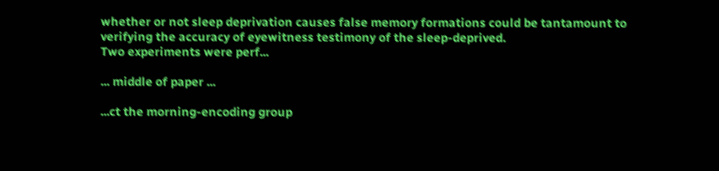whether or not sleep deprivation causes false memory formations could be tantamount to verifying the accuracy of eyewitness testimony of the sleep-deprived.
Two experiments were perf...

... middle of paper ...

...ct the morning-encoding group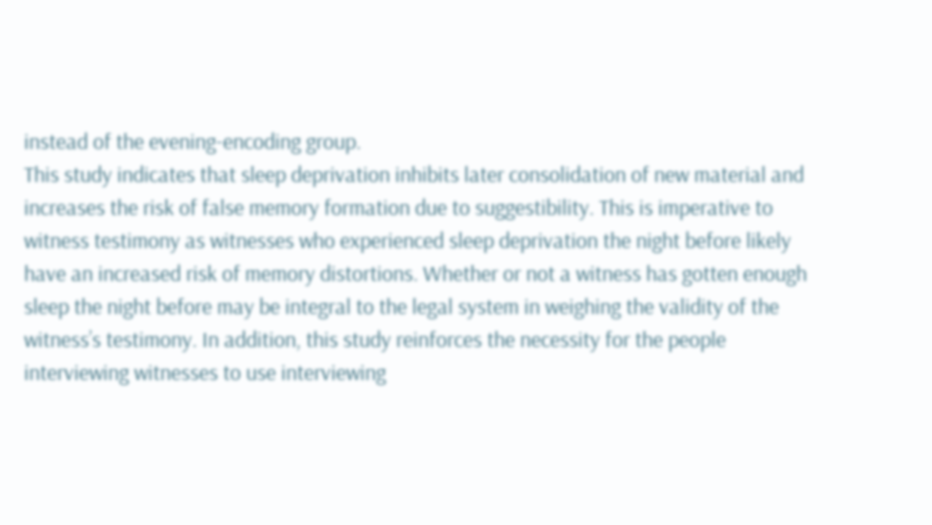instead of the evening-encoding group.
This study indicates that sleep deprivation inhibits later consolidation of new material and increases the risk of false memory formation due to suggestibility. This is imperative to witness testimony as witnesses who experienced sleep deprivation the night before likely have an increased risk of memory distortions. Whether or not a witness has gotten enough sleep the night before may be integral to the legal system in weighing the validity of the witness’s testimony. In addition, this study reinforces the necessity for the people interviewing witnesses to use interviewing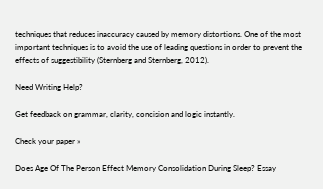techniques that reduces inaccuracy caused by memory distortions. One of the most important techniques is to avoid the use of leading questions in order to prevent the effects of suggestibility (Sternberg and Sternberg, 2012).

Need Writing Help?

Get feedback on grammar, clarity, concision and logic instantly.

Check your paper »

Does Age Of The Person Effect Memory Consolidation During Sleep? Essay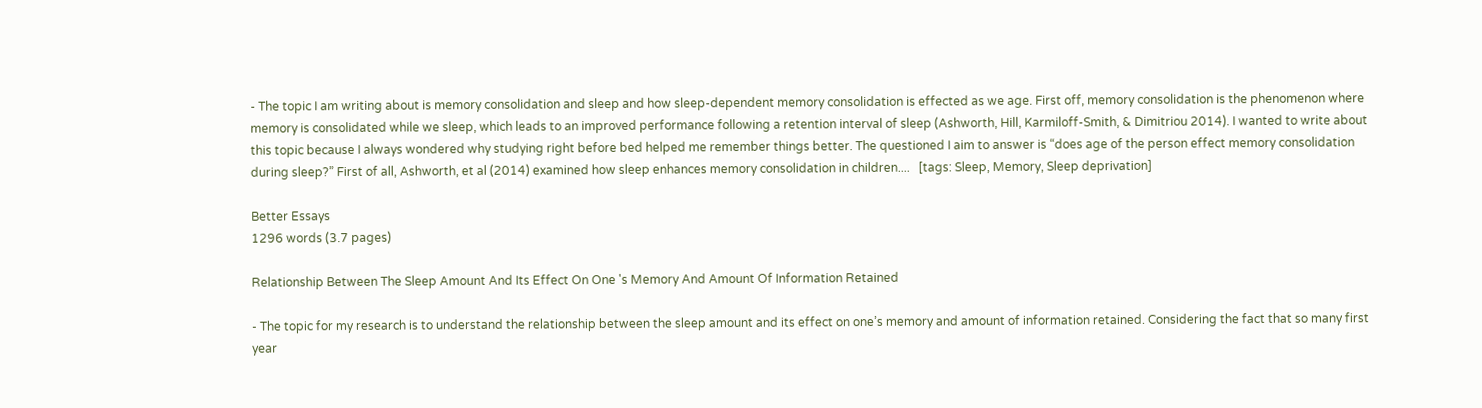- The topic I am writing about is memory consolidation and sleep and how sleep-dependent memory consolidation is effected as we age. First off, memory consolidation is the phenomenon where memory is consolidated while we sleep, which leads to an improved performance following a retention interval of sleep (Ashworth, Hill, Karmiloff‐Smith, & Dimitriou 2014). I wanted to write about this topic because I always wondered why studying right before bed helped me remember things better. The questioned I aim to answer is “does age of the person effect memory consolidation during sleep?” First of all, Ashworth, et al (2014) examined how sleep enhances memory consolidation in children....   [tags: Sleep, Memory, Sleep deprivation]

Better Essays
1296 words (3.7 pages)

Relationship Between The Sleep Amount And Its Effect On One 's Memory And Amount Of Information Retained

- The topic for my research is to understand the relationship between the sleep amount and its effect on one’s memory and amount of information retained. Considering the fact that so many first year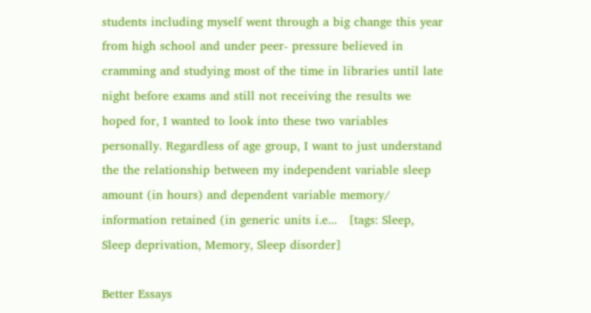students including myself went through a big change this year from high school and under peer- pressure believed in cramming and studying most of the time in libraries until late night before exams and still not receiving the results we hoped for, I wanted to look into these two variables personally. Regardless of age group, I want to just understand the the relationship between my independent variable sleep amount (in hours) and dependent variable memory/ information retained (in generic units i.e...   [tags: Sleep, Sleep deprivation, Memory, Sleep disorder]

Better Essays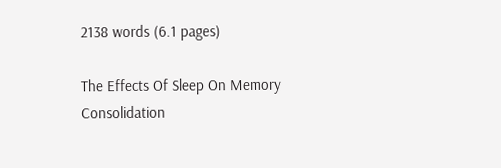2138 words (6.1 pages)

The Effects Of Sleep On Memory Consolidation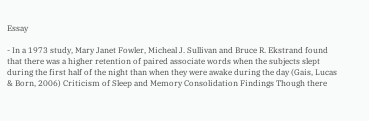Essay

- In a 1973 study, Mary Janet Fowler, Micheal J. Sullivan and Bruce R. Ekstrand found that there was a higher retention of paired associate words when the subjects slept during the first half of the night than when they were awake during the day (Gais, Lucas & Born, 2006) Criticism of Sleep and Memory Consolidation Findings Though there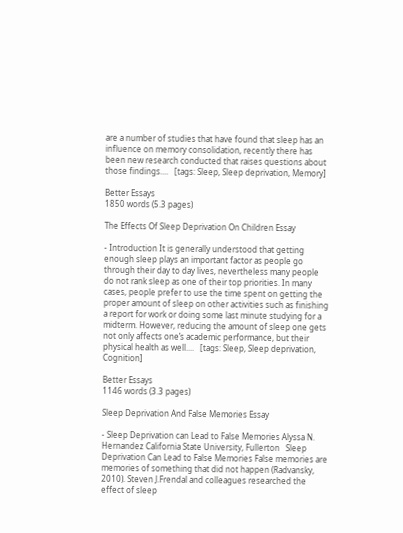are a number of studies that have found that sleep has an influence on memory consolidation, recently there has been new research conducted that raises questions about those findings....   [tags: Sleep, Sleep deprivation, Memory]

Better Essays
1850 words (5.3 pages)

The Effects Of Sleep Deprivation On Children Essay

- Introduction It is generally understood that getting enough sleep plays an important factor as people go through their day to day lives, nevertheless many people do not rank sleep as one of their top priorities. In many cases, people prefer to use the time spent on getting the proper amount of sleep on other activities such as finishing a report for work or doing some last minute studying for a midterm. However, reducing the amount of sleep one gets not only affects one’s academic performance, but their physical health as well....   [tags: Sleep, Sleep deprivation, Cognition]

Better Essays
1146 words (3.3 pages)

Sleep Deprivation And False Memories Essay

- Sleep Deprivation can Lead to False Memories Alyssa N. Hernandez California State University, Fullerton   Sleep Deprivation Can Lead to False Memories False memories are memories of something that did not happen (Radvansky, 2010). Steven J.Frendal and colleagues researched the effect of sleep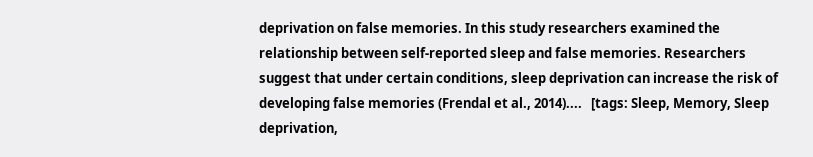deprivation on false memories. In this study researchers examined the relationship between self-reported sleep and false memories. Researchers suggest that under certain conditions, sleep deprivation can increase the risk of developing false memories (Frendal et al., 2014)....   [tags: Sleep, Memory, Sleep deprivation,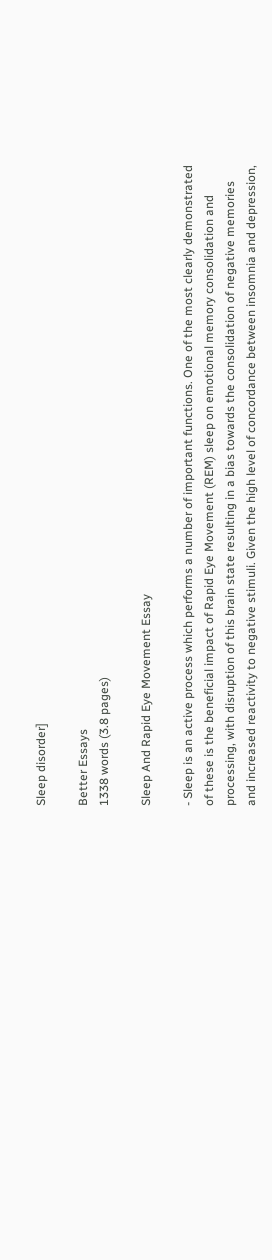Sleep disorder]

Better Essays
1338 words (3.8 pages)

Sleep And Rapid Eye Movement Essay

- Sleep is an active process which performs a number of important functions. One of the most clearly demonstrated of these is the beneficial impact of Rapid Eye Movement (REM) sleep on emotional memory consolidation and processing, with disruption of this brain state resulting in a bias towards the consolidation of negative memories and increased reactivity to negative stimuli. Given the high level of concordance between insomnia and depression,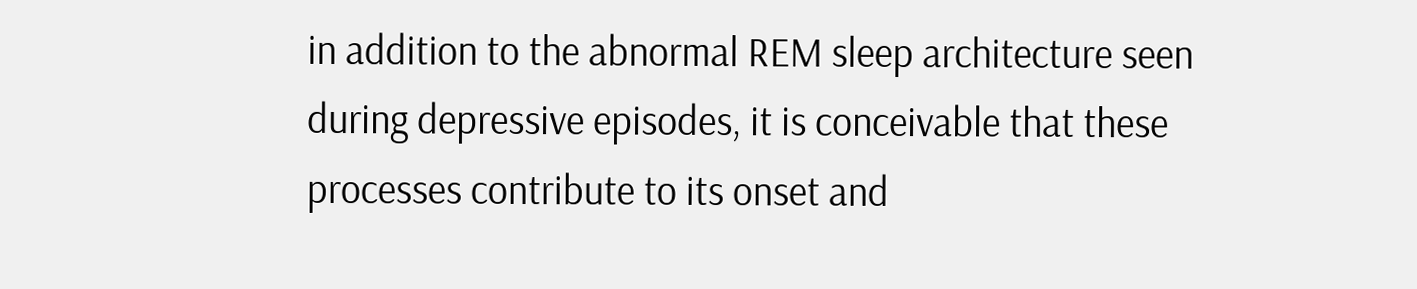in addition to the abnormal REM sleep architecture seen during depressive episodes, it is conceivable that these processes contribute to its onset and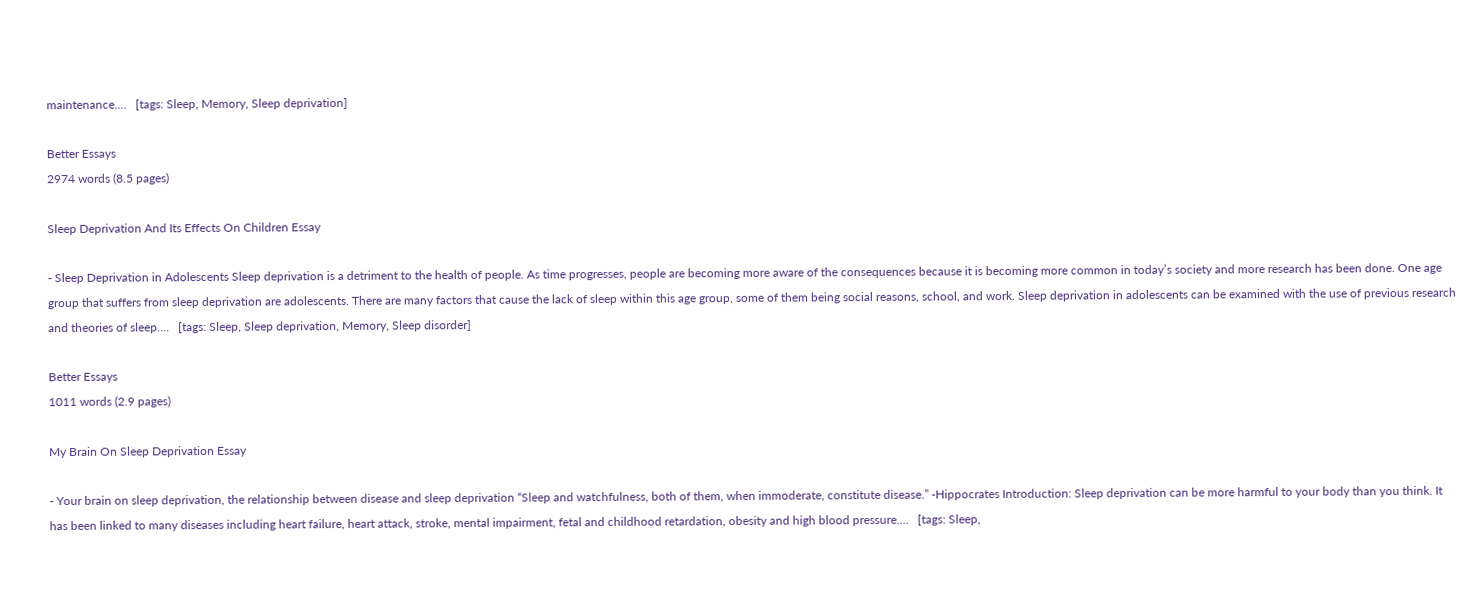maintenance....   [tags: Sleep, Memory, Sleep deprivation]

Better Essays
2974 words (8.5 pages)

Sleep Deprivation And Its Effects On Children Essay

- Sleep Deprivation in Adolescents Sleep deprivation is a detriment to the health of people. As time progresses, people are becoming more aware of the consequences because it is becoming more common in today’s society and more research has been done. One age group that suffers from sleep deprivation are adolescents. There are many factors that cause the lack of sleep within this age group, some of them being social reasons, school, and work. Sleep deprivation in adolescents can be examined with the use of previous research and theories of sleep....   [tags: Sleep, Sleep deprivation, Memory, Sleep disorder]

Better Essays
1011 words (2.9 pages)

My Brain On Sleep Deprivation Essay

- Your brain on sleep deprivation, the relationship between disease and sleep deprivation “Sleep and watchfulness, both of them, when immoderate, constitute disease.” -Hippocrates Introduction: Sleep deprivation can be more harmful to your body than you think. It has been linked to many diseases including heart failure, heart attack, stroke, mental impairment, fetal and childhood retardation, obesity and high blood pressure....   [tags: Sleep,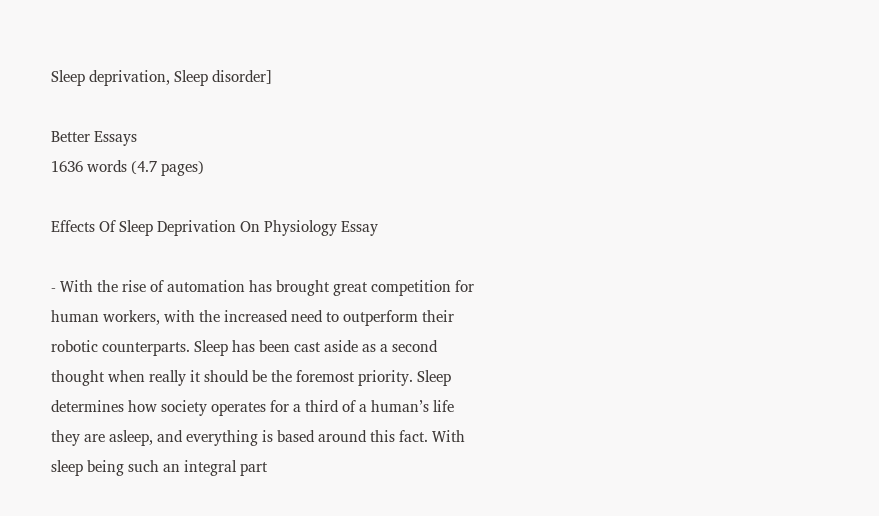Sleep deprivation, Sleep disorder]

Better Essays
1636 words (4.7 pages)

Effects Of Sleep Deprivation On Physiology Essay

- With the rise of automation has brought great competition for human workers, with the increased need to outperform their robotic counterparts. Sleep has been cast aside as a second thought when really it should be the foremost priority. Sleep determines how society operates for a third of a human’s life they are asleep, and everything is based around this fact. With sleep being such an integral part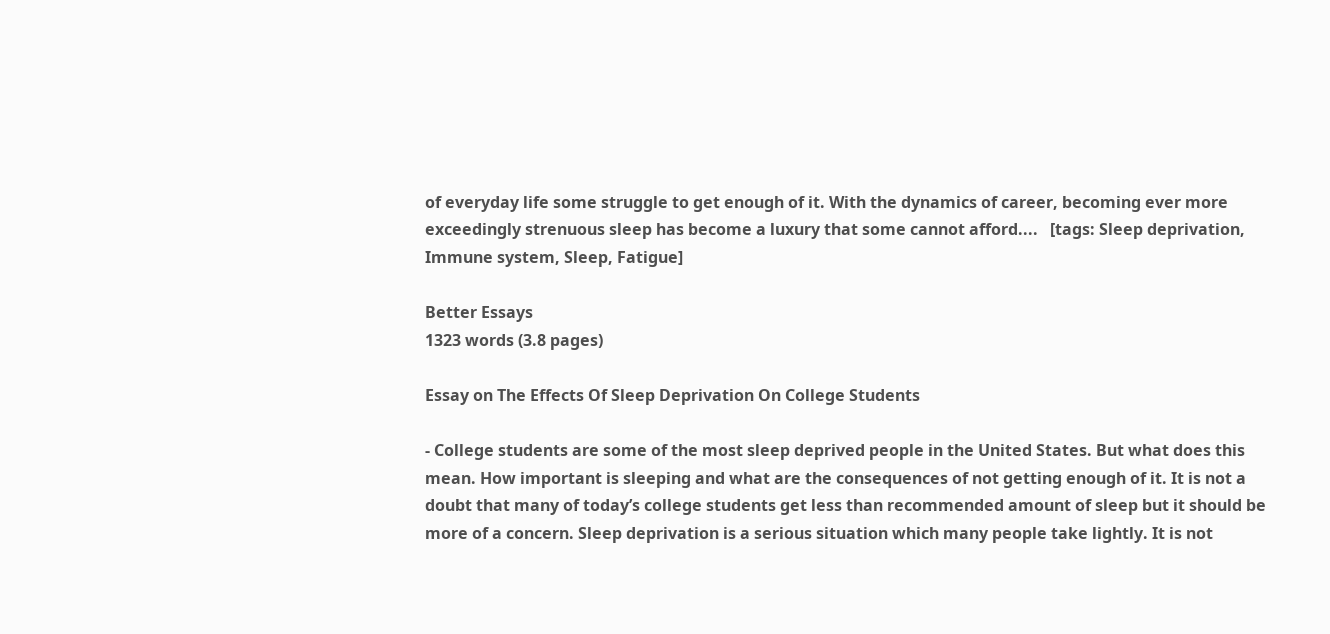of everyday life some struggle to get enough of it. With the dynamics of career, becoming ever more exceedingly strenuous sleep has become a luxury that some cannot afford....   [tags: Sleep deprivation, Immune system, Sleep, Fatigue]

Better Essays
1323 words (3.8 pages)

Essay on The Effects Of Sleep Deprivation On College Students

- College students are some of the most sleep deprived people in the United States. But what does this mean. How important is sleeping and what are the consequences of not getting enough of it. It is not a doubt that many of today’s college students get less than recommended amount of sleep but it should be more of a concern. Sleep deprivation is a serious situation which many people take lightly. It is not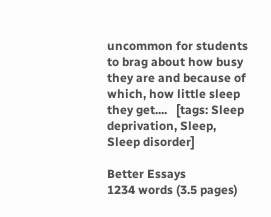uncommon for students to brag about how busy they are and because of which, how little sleep they get....   [tags: Sleep deprivation, Sleep, Sleep disorder]

Better Essays
1234 words (3.5 pages)